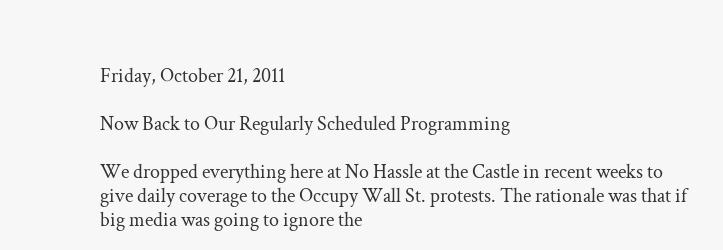Friday, October 21, 2011

Now Back to Our Regularly Scheduled Programming

We dropped everything here at No Hassle at the Castle in recent weeks to give daily coverage to the Occupy Wall St. protests. The rationale was that if big media was going to ignore the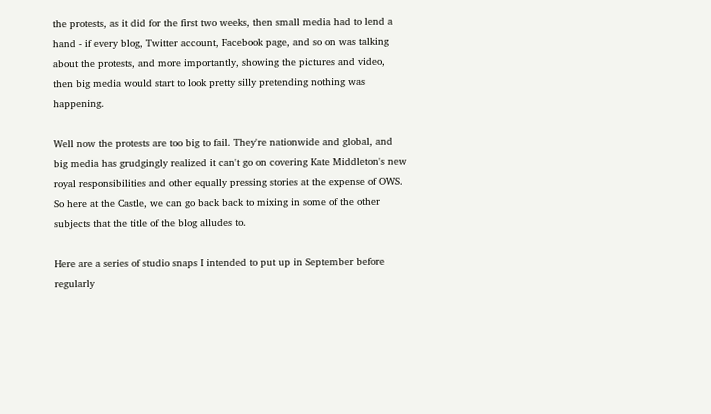the protests, as it did for the first two weeks, then small media had to lend a hand - if every blog, Twitter account, Facebook page, and so on was talking about the protests, and more importantly, showing the pictures and video, then big media would start to look pretty silly pretending nothing was happening.

Well now the protests are too big to fail. They're nationwide and global, and big media has grudgingly realized it can't go on covering Kate Middleton's new royal responsibilities and other equally pressing stories at the expense of OWS. So here at the Castle, we can go back back to mixing in some of the other subjects that the title of the blog alludes to.

Here are a series of studio snaps I intended to put up in September before regularly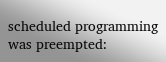scheduled programming was preempted: